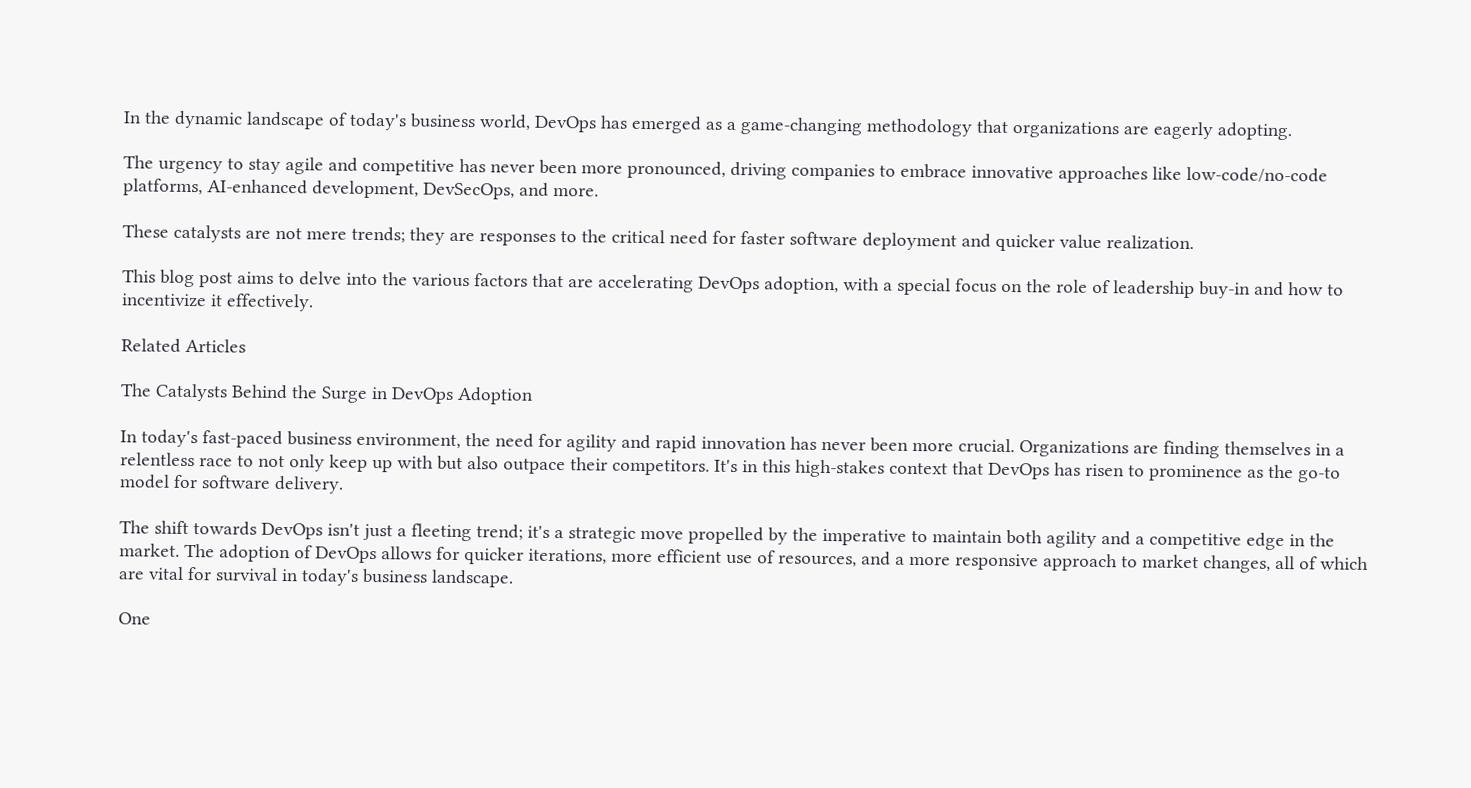In the dynamic landscape of today's business world, DevOps has emerged as a game-changing methodology that organizations are eagerly adopting.

The urgency to stay agile and competitive has never been more pronounced, driving companies to embrace innovative approaches like low-code/no-code platforms, AI-enhanced development, DevSecOps, and more.

These catalysts are not mere trends; they are responses to the critical need for faster software deployment and quicker value realization.

This blog post aims to delve into the various factors that are accelerating DevOps adoption, with a special focus on the role of leadership buy-in and how to incentivize it effectively.

Related Articles

The Catalysts Behind the Surge in DevOps Adoption

In today's fast-paced business environment, the need for agility and rapid innovation has never been more crucial. Organizations are finding themselves in a relentless race to not only keep up with but also outpace their competitors. It's in this high-stakes context that DevOps has risen to prominence as the go-to model for software delivery.

The shift towards DevOps isn't just a fleeting trend; it's a strategic move propelled by the imperative to maintain both agility and a competitive edge in the market. The adoption of DevOps allows for quicker iterations, more efficient use of resources, and a more responsive approach to market changes, all of which are vital for survival in today's business landscape.

One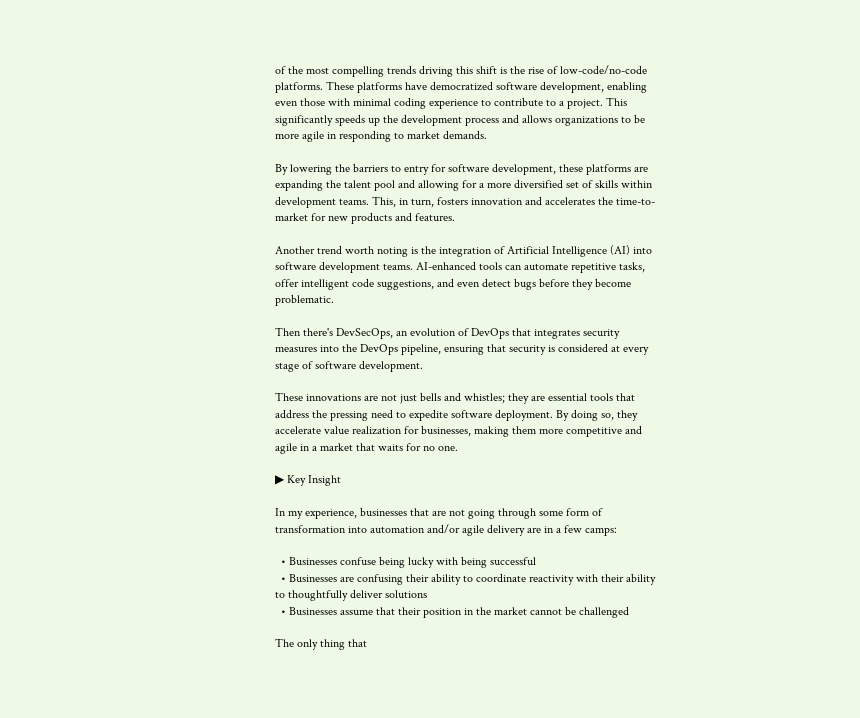of the most compelling trends driving this shift is the rise of low-code/no-code platforms. These platforms have democratized software development, enabling even those with minimal coding experience to contribute to a project. This significantly speeds up the development process and allows organizations to be more agile in responding to market demands.

By lowering the barriers to entry for software development, these platforms are expanding the talent pool and allowing for a more diversified set of skills within development teams. This, in turn, fosters innovation and accelerates the time-to-market for new products and features.

Another trend worth noting is the integration of Artificial Intelligence (AI) into software development teams. AI-enhanced tools can automate repetitive tasks, offer intelligent code suggestions, and even detect bugs before they become problematic.

Then there's DevSecOps, an evolution of DevOps that integrates security measures into the DevOps pipeline, ensuring that security is considered at every stage of software development.

These innovations are not just bells and whistles; they are essential tools that address the pressing need to expedite software deployment. By doing so, they accelerate value realization for businesses, making them more competitive and agile in a market that waits for no one.

▶ Key Insight

In my experience, businesses that are not going through some form of transformation into automation and/or agile delivery are in a few camps:

  • Businesses confuse being lucky with being successful
  • Businesses are confusing their ability to coordinate reactivity with their ability to thoughtfully deliver solutions
  • Businesses assume that their position in the market cannot be challenged

The only thing that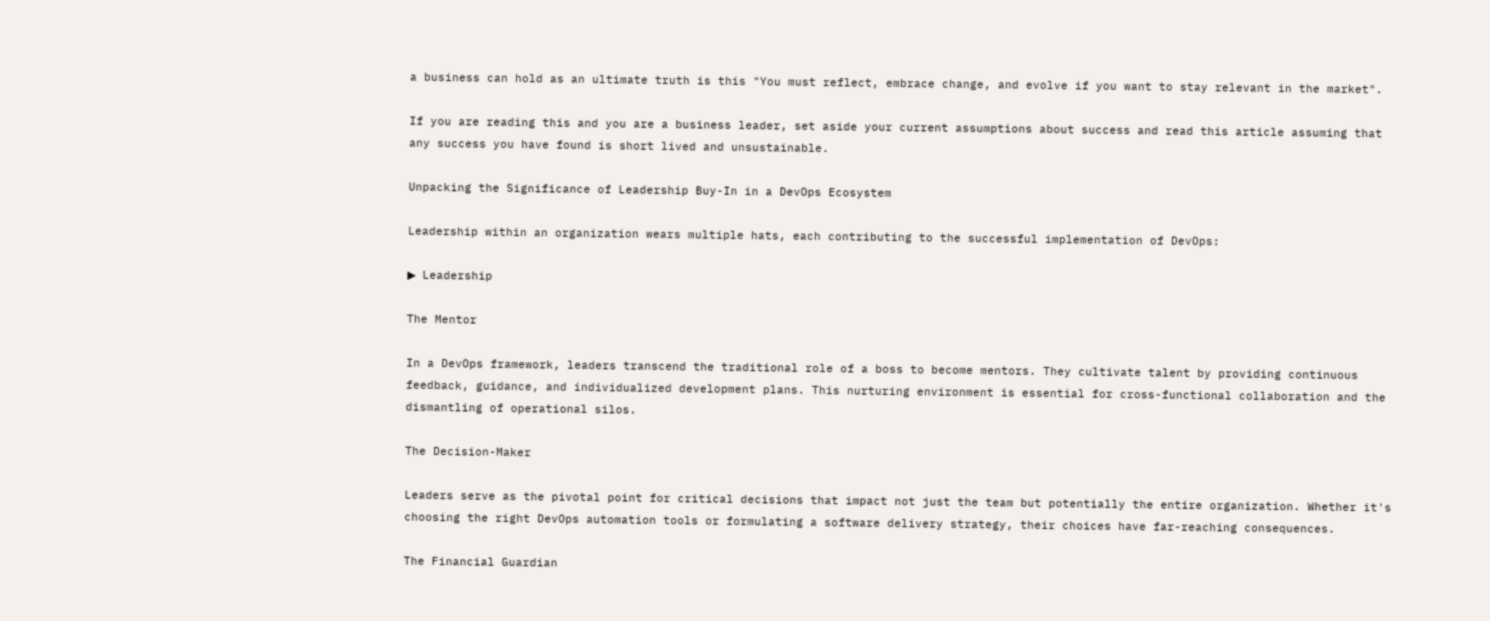a business can hold as an ultimate truth is this "You must reflect, embrace change, and evolve if you want to stay relevant in the market".

If you are reading this and you are a business leader, set aside your current assumptions about success and read this article assuming that any success you have found is short lived and unsustainable.

Unpacking the Significance of Leadership Buy-In in a DevOps Ecosystem

Leadership within an organization wears multiple hats, each contributing to the successful implementation of DevOps:

▶ Leadership

The Mentor

In a DevOps framework, leaders transcend the traditional role of a boss to become mentors. They cultivate talent by providing continuous feedback, guidance, and individualized development plans. This nurturing environment is essential for cross-functional collaboration and the dismantling of operational silos.

The Decision-Maker

Leaders serve as the pivotal point for critical decisions that impact not just the team but potentially the entire organization. Whether it's choosing the right DevOps automation tools or formulating a software delivery strategy, their choices have far-reaching consequences.

The Financial Guardian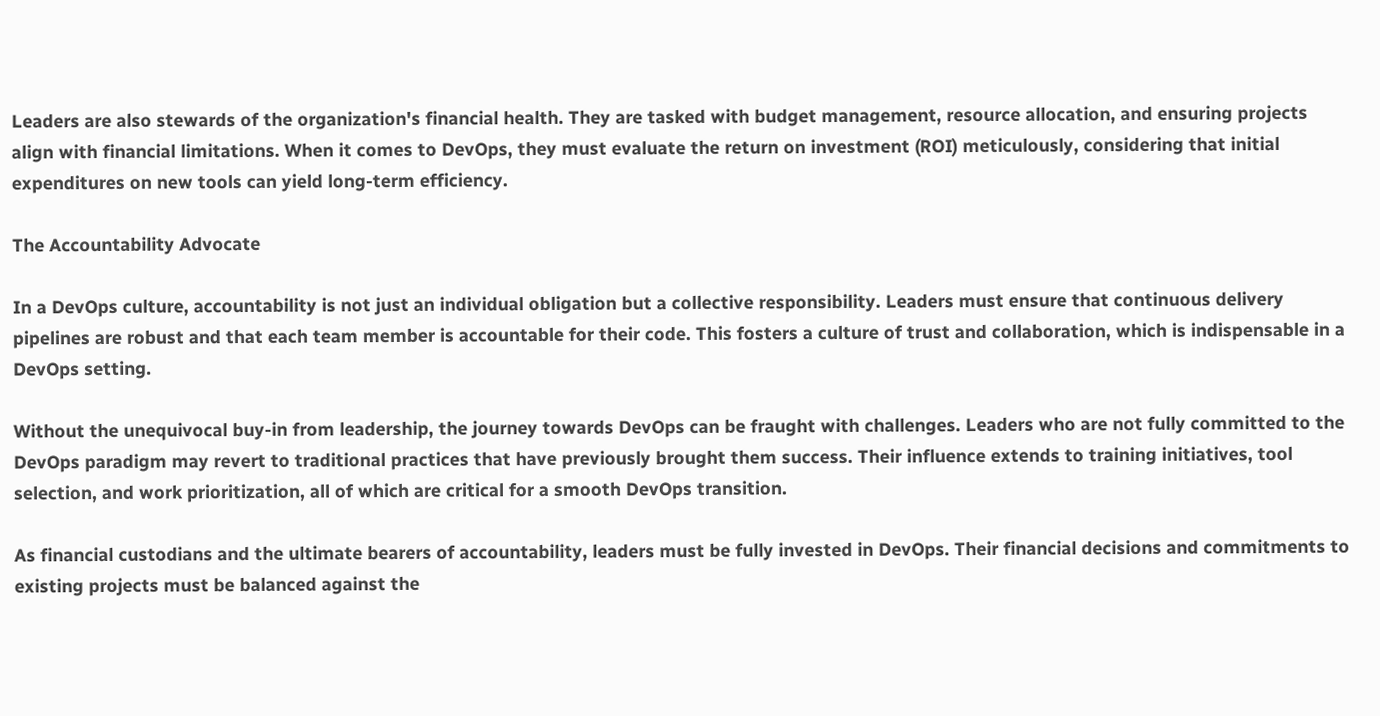Leaders are also stewards of the organization's financial health. They are tasked with budget management, resource allocation, and ensuring projects align with financial limitations. When it comes to DevOps, they must evaluate the return on investment (ROI) meticulously, considering that initial expenditures on new tools can yield long-term efficiency.

The Accountability Advocate

In a DevOps culture, accountability is not just an individual obligation but a collective responsibility. Leaders must ensure that continuous delivery pipelines are robust and that each team member is accountable for their code. This fosters a culture of trust and collaboration, which is indispensable in a DevOps setting.

Without the unequivocal buy-in from leadership, the journey towards DevOps can be fraught with challenges. Leaders who are not fully committed to the DevOps paradigm may revert to traditional practices that have previously brought them success. Their influence extends to training initiatives, tool selection, and work prioritization, all of which are critical for a smooth DevOps transition.

As financial custodians and the ultimate bearers of accountability, leaders must be fully invested in DevOps. Their financial decisions and commitments to existing projects must be balanced against the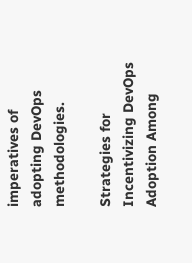imperatives of adopting DevOps methodologies.

Strategies for Incentivizing DevOps Adoption Among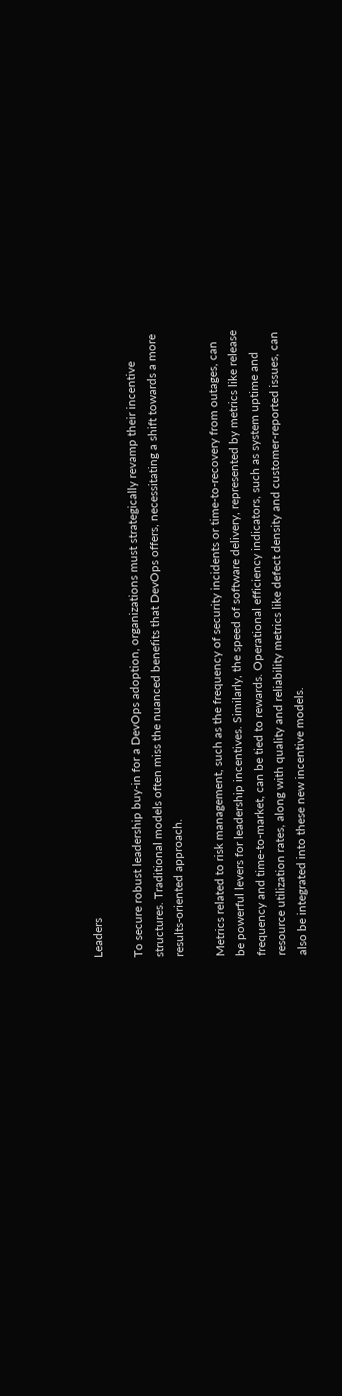Leaders

To secure robust leadership buy-in for a DevOps adoption, organizations must strategically revamp their incentive structures. Traditional models often miss the nuanced benefits that DevOps offers, necessitating a shift towards a more results-oriented approach.

Metrics related to risk management, such as the frequency of security incidents or time-to-recovery from outages, can be powerful levers for leadership incentives. Similarly, the speed of software delivery, represented by metrics like release frequency and time-to-market, can be tied to rewards. Operational efficiency indicators, such as system uptime and resource utilization rates, along with quality and reliability metrics like defect density and customer-reported issues, can also be integrated into these new incentive models.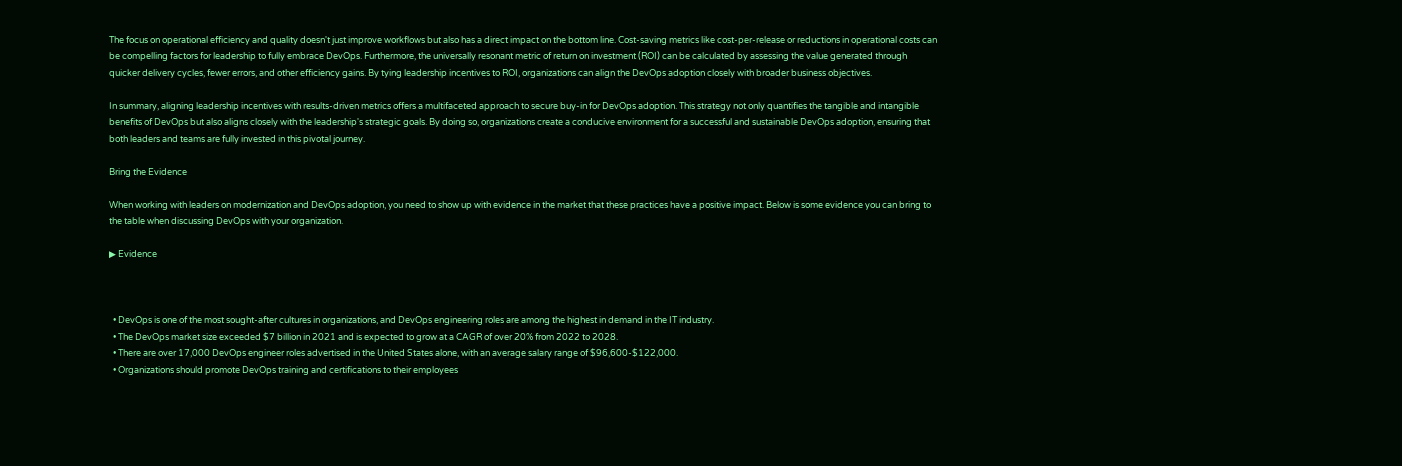The focus on operational efficiency and quality doesn't just improve workflows but also has a direct impact on the bottom line. Cost-saving metrics like cost-per-release or reductions in operational costs can be compelling factors for leadership to fully embrace DevOps. Furthermore, the universally resonant metric of return on investment (ROI) can be calculated by assessing the value generated through quicker delivery cycles, fewer errors, and other efficiency gains. By tying leadership incentives to ROI, organizations can align the DevOps adoption closely with broader business objectives.

In summary, aligning leadership incentives with results-driven metrics offers a multifaceted approach to secure buy-in for DevOps adoption. This strategy not only quantifies the tangible and intangible benefits of DevOps but also aligns closely with the leadership's strategic goals. By doing so, organizations create a conducive environment for a successful and sustainable DevOps adoption, ensuring that both leaders and teams are fully invested in this pivotal journey.

Bring the Evidence

When working with leaders on modernization and DevOps adoption, you need to show up with evidence in the market that these practices have a positive impact. Below is some evidence you can bring to the table when discussing DevOps with your organization.

▶ Evidence



  • DevOps is one of the most sought-after cultures in organizations, and DevOps engineering roles are among the highest in demand in the IT industry.
  • The DevOps market size exceeded $7 billion in 2021 and is expected to grow at a CAGR of over 20% from 2022 to 2028.
  • There are over 17,000 DevOps engineer roles advertised in the United States alone, with an average salary range of $96,600-$122,000.
  • Organizations should promote DevOps training and certifications to their employees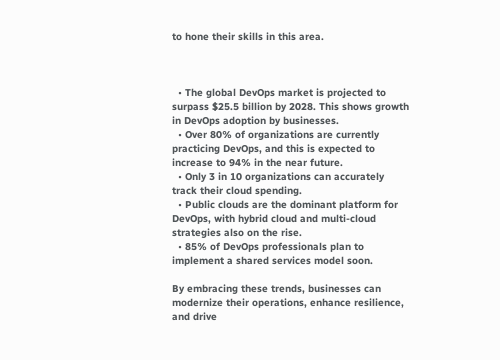to hone their skills in this area.



  • The global DevOps market is projected to surpass $25.5 billion by 2028. This shows growth in DevOps adoption by businesses.
  • Over 80% of organizations are currently practicing DevOps, and this is expected to increase to 94% in the near future.
  • Only 3 in 10 organizations can accurately track their cloud spending.
  • Public clouds are the dominant platform for DevOps, with hybrid cloud and multi-cloud strategies also on the rise.
  • 85% of DevOps professionals plan to implement a shared services model soon.

By embracing these trends, businesses can modernize their operations, enhance resilience, and drive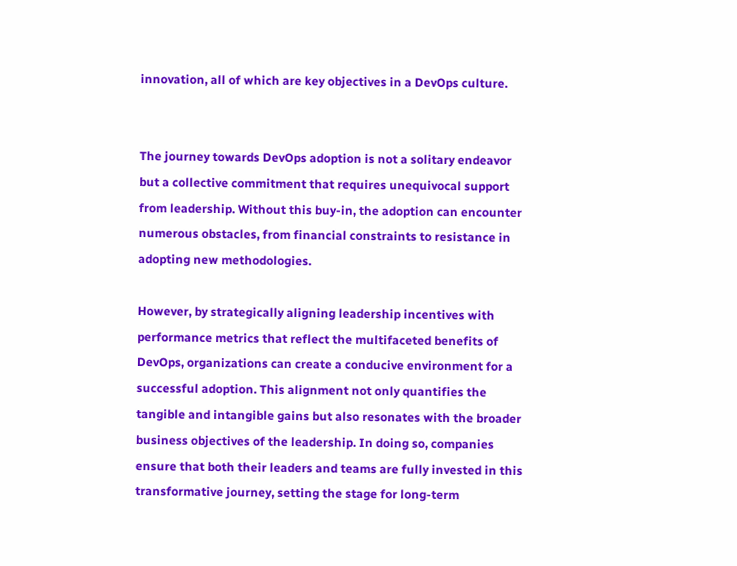innovation, all of which are key objectives in a DevOps culture.


The journey towards DevOps adoption is not a solitary endeavor but a collective commitment that requires unequivocal support from leadership. Without this buy-in, the adoption can encounter numerous obstacles, from financial constraints to resistance in adopting new methodologies.

However, by strategically aligning leadership incentives with performance metrics that reflect the multifaceted benefits of DevOps, organizations can create a conducive environment for a successful adoption. This alignment not only quantifies the tangible and intangible gains but also resonates with the broader business objectives of the leadership. In doing so, companies ensure that both their leaders and teams are fully invested in this transformative journey, setting the stage for long-term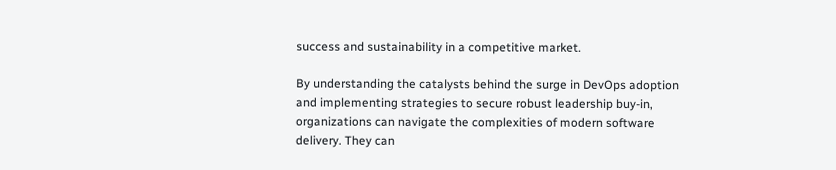success and sustainability in a competitive market.

By understanding the catalysts behind the surge in DevOps adoption and implementing strategies to secure robust leadership buy-in, organizations can navigate the complexities of modern software delivery. They can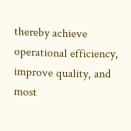thereby achieve operational efficiency, improve quality, and most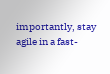importantly, stay agile in a fast-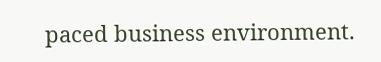paced business environment.